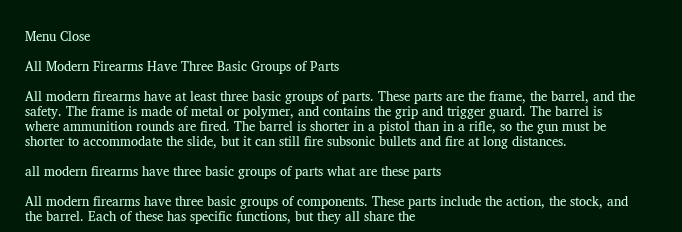Menu Close

All Modern Firearms Have Three Basic Groups of Parts

All modern firearms have at least three basic groups of parts. These parts are the frame, the barrel, and the safety. The frame is made of metal or polymer, and contains the grip and trigger guard. The barrel is where ammunition rounds are fired. The barrel is shorter in a pistol than in a rifle, so the gun must be shorter to accommodate the slide, but it can still fire subsonic bullets and fire at long distances.

all modern firearms have three basic groups of parts what are these parts

All modern firearms have three basic groups of components. These parts include the action, the stock, and the barrel. Each of these has specific functions, but they all share the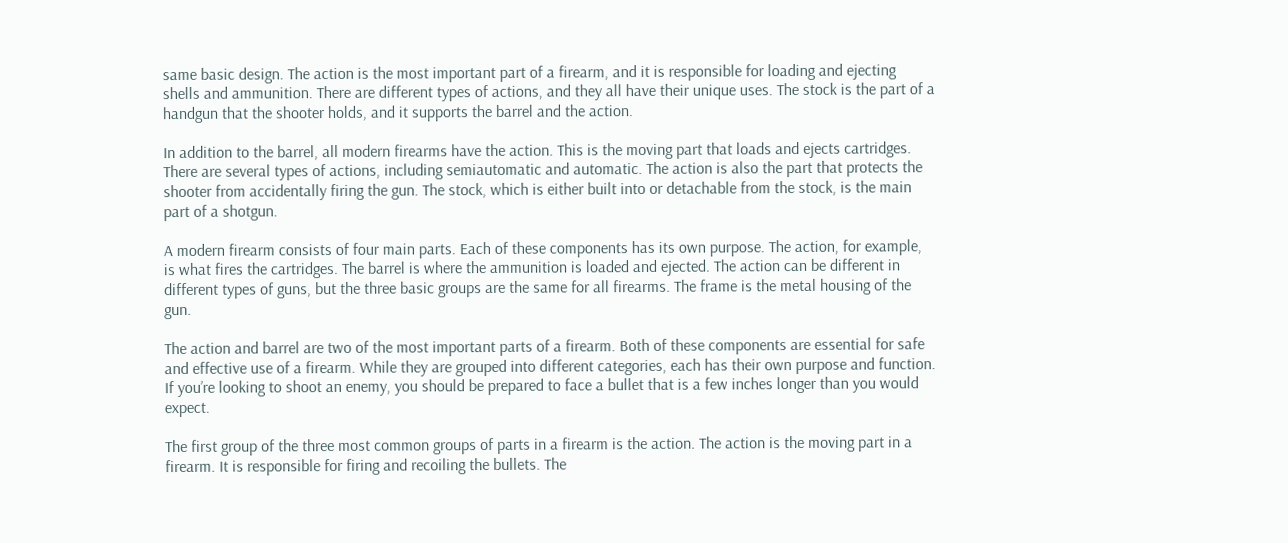same basic design. The action is the most important part of a firearm, and it is responsible for loading and ejecting shells and ammunition. There are different types of actions, and they all have their unique uses. The stock is the part of a handgun that the shooter holds, and it supports the barrel and the action.

In addition to the barrel, all modern firearms have the action. This is the moving part that loads and ejects cartridges. There are several types of actions, including semiautomatic and automatic. The action is also the part that protects the shooter from accidentally firing the gun. The stock, which is either built into or detachable from the stock, is the main part of a shotgun.

A modern firearm consists of four main parts. Each of these components has its own purpose. The action, for example, is what fires the cartridges. The barrel is where the ammunition is loaded and ejected. The action can be different in different types of guns, but the three basic groups are the same for all firearms. The frame is the metal housing of the gun.

The action and barrel are two of the most important parts of a firearm. Both of these components are essential for safe and effective use of a firearm. While they are grouped into different categories, each has their own purpose and function. If you’re looking to shoot an enemy, you should be prepared to face a bullet that is a few inches longer than you would expect.

The first group of the three most common groups of parts in a firearm is the action. The action is the moving part in a firearm. It is responsible for firing and recoiling the bullets. The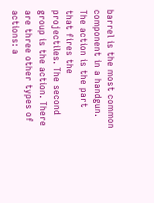barrel is the most common component in a handgun. The action is the part that fires the projectiles. The second group is the action. There are three other types of actions: a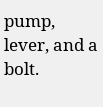pump, lever, and a bolt.